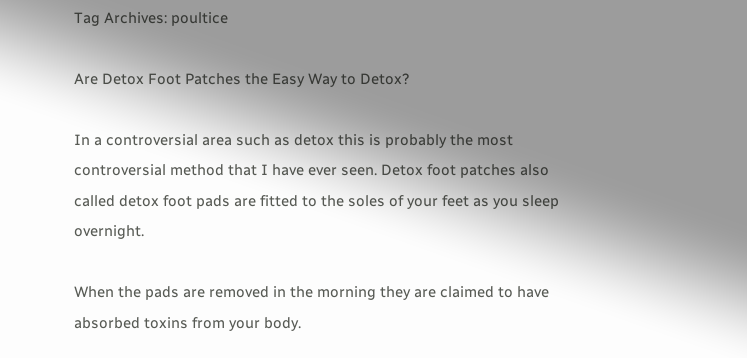Tag Archives: poultice

Are Detox Foot Patches the Easy Way to Detox?

In a controversial area such as detox this is probably the most controversial method that I have ever seen. Detox foot patches also called detox foot pads are fitted to the soles of your feet as you sleep overnight.

When the pads are removed in the morning they are claimed to have absorbed toxins from your body.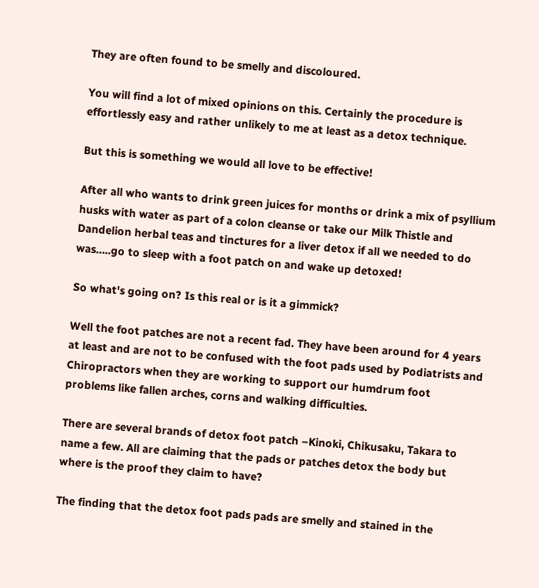They are often found to be smelly and discoloured.

You will find a lot of mixed opinions on this. Certainly the procedure is effortlessly easy and rather unlikely to me at least as a detox technique.

But this is something we would all love to be effective!

After all who wants to drink green juices for months or drink a mix of psyllium husks with water as part of a colon cleanse or take our Milk Thistle and Dandelion herbal teas and tinctures for a liver detox if all we needed to do was…..go to sleep with a foot patch on and wake up detoxed!

So what's going on? Is this real or is it a gimmick?

Well the foot patches are not a recent fad. They have been around for 4 years at least and are not to be confused with the foot pads used by Podiatrists and Chiropractors when they are working to support our humdrum foot problems like fallen arches, corns and walking difficulties.

There are several brands of detox foot patch –Kinoki, Chikusaku, Takara to name a few. All are claiming that the pads or patches detox the body but where is the proof they claim to have?

The finding that the detox foot pads pads are smelly and stained in the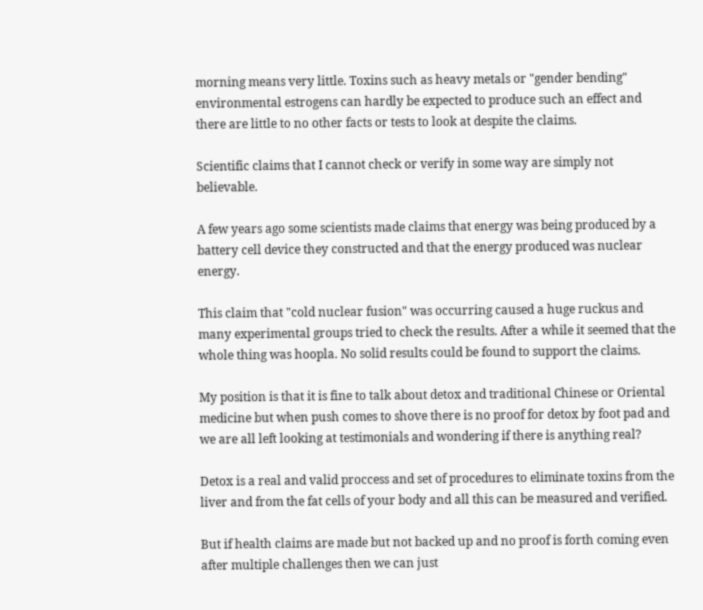morning means very little. Toxins such as heavy metals or "gender bending" environmental estrogens can hardly be expected to produce such an effect and there are little to no other facts or tests to look at despite the claims.

Scientific claims that I cannot check or verify in some way are simply not believable.

A few years ago some scientists made claims that energy was being produced by a battery cell device they constructed and that the energy produced was nuclear energy.

This claim that "cold nuclear fusion" was occurring caused a huge ruckus and many experimental groups tried to check the results. After a while it seemed that the whole thing was hoopla. No solid results could be found to support the claims.

My position is that it is fine to talk about detox and traditional Chinese or Oriental medicine but when push comes to shove there is no proof for detox by foot pad and we are all left looking at testimonials and wondering if there is anything real?

Detox is a real and valid proccess and set of procedures to eliminate toxins from the liver and from the fat cells of your body and all this can be measured and verified.

But if health claims are made but not backed up and no proof is forth coming even after multiple challenges then we can just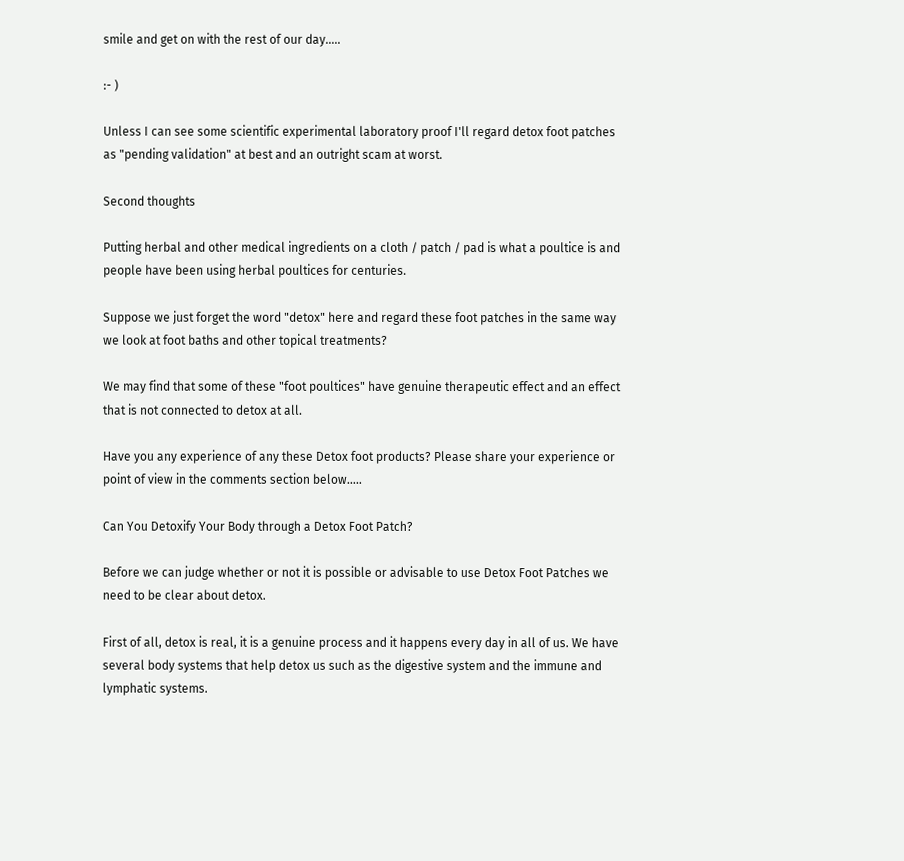smile and get on with the rest of our day…..

:- )

Unless I can see some scientific experimental laboratory proof I'll regard detox foot patches as "pending validation" at best and an outright scam at worst.

Second thoughts

Putting herbal and other medical ingredients on a cloth / patch / pad is what a poultice is and people have been using herbal poultices for centuries.

Suppose we just forget the word "detox" here and regard these foot patches in the same way we look at foot baths and other topical treatments?

We may find that some of these "foot poultices" have genuine therapeutic effect and an effect that is not connected to detox at all.

Have you any experience of any these Detox foot products? Please share your experience or point of view in the comments section below…..

Can You Detoxify Your Body through a Detox Foot Patch?

Before we can judge whether or not it is possible or advisable to use Detox Foot Patches we need to be clear about detox.

First of all, detox is real, it is a genuine process and it happens every day in all of us. We have several body systems that help detox us such as the digestive system and the immune and lymphatic systems.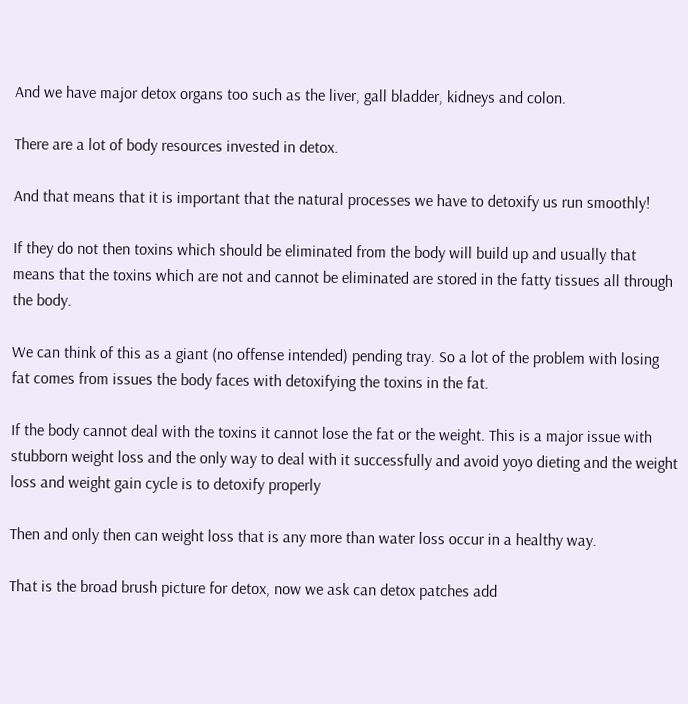And we have major detox organs too such as the liver, gall bladder, kidneys and colon.

There are a lot of body resources invested in detox.

And that means that it is important that the natural processes we have to detoxify us run smoothly!

If they do not then toxins which should be eliminated from the body will build up and usually that means that the toxins which are not and cannot be eliminated are stored in the fatty tissues all through the body.

We can think of this as a giant (no offense intended) pending tray. So a lot of the problem with losing fat comes from issues the body faces with detoxifying the toxins in the fat.

If the body cannot deal with the toxins it cannot lose the fat or the weight. This is a major issue with stubborn weight loss and the only way to deal with it successfully and avoid yoyo dieting and the weight loss and weight gain cycle is to detoxify properly

Then and only then can weight loss that is any more than water loss occur in a healthy way.

That is the broad brush picture for detox, now we ask can detox patches add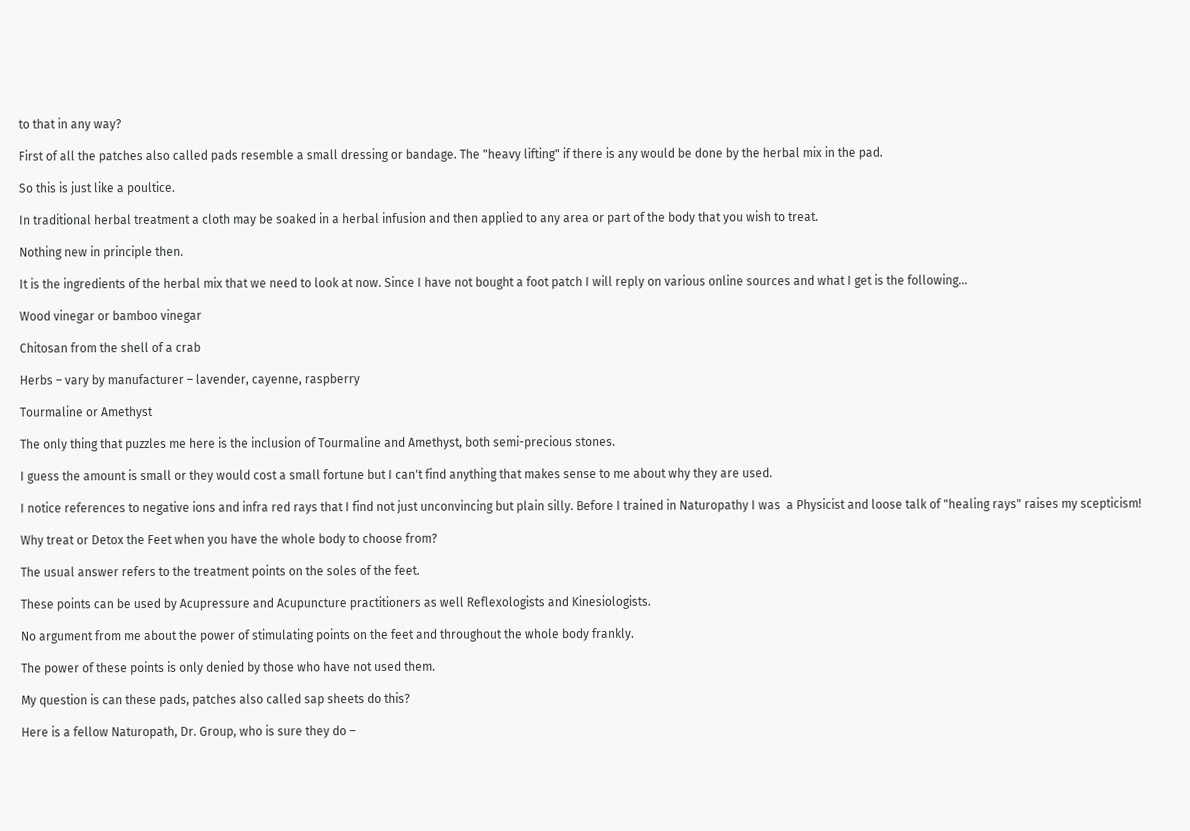to that in any way?

First of all the patches also called pads resemble a small dressing or bandage. The "heavy lifting" if there is any would be done by the herbal mix in the pad.

So this is just like a poultice.

In traditional herbal treatment a cloth may be soaked in a herbal infusion and then applied to any area or part of the body that you wish to treat.

Nothing new in principle then.

It is the ingredients of the herbal mix that we need to look at now. Since I have not bought a foot patch I will reply on various online sources and what I get is the following…

Wood vinegar or bamboo vinegar

Chitosan from the shell of a crab

Herbs – vary by manufacturer – lavender, cayenne, raspberry

Tourmaline or Amethyst

The only thing that puzzles me here is the inclusion of Tourmaline and Amethyst, both semi-precious stones.

I guess the amount is small or they would cost a small fortune but I can't find anything that makes sense to me about why they are used.

I notice references to negative ions and infra red rays that I find not just unconvincing but plain silly. Before I trained in Naturopathy I was  a Physicist and loose talk of "healing rays" raises my scepticism!

Why treat or Detox the Feet when you have the whole body to choose from?

The usual answer refers to the treatment points on the soles of the feet.

These points can be used by Acupressure and Acupuncture practitioners as well Reflexologists and Kinesiologists.

No argument from me about the power of stimulating points on the feet and throughout the whole body frankly.

The power of these points is only denied by those who have not used them.

My question is can these pads, patches also called sap sheets do this?

Here is a fellow Naturopath, Dr. Group, who is sure they do –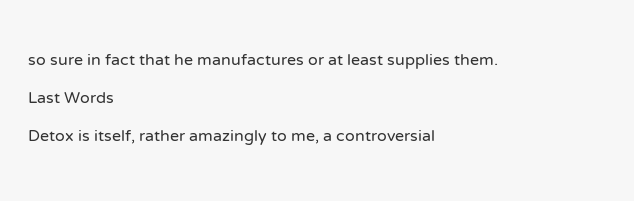so sure in fact that he manufactures or at least supplies them.

Last Words

Detox is itself, rather amazingly to me, a controversial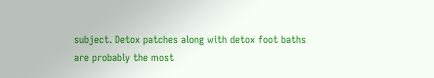subject. Detox patches along with detox foot baths are probably the most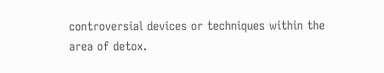controversial devices or techniques within the area of detox.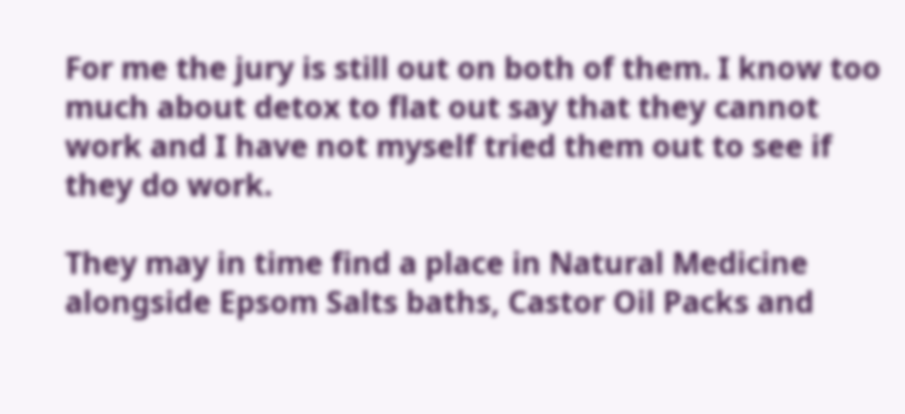For me the jury is still out on both of them. I know too much about detox to flat out say that they cannot work and I have not myself tried them out to see if they do work.

They may in time find a place in Natural Medicine alongside Epsom Salts baths, Castor Oil Packs and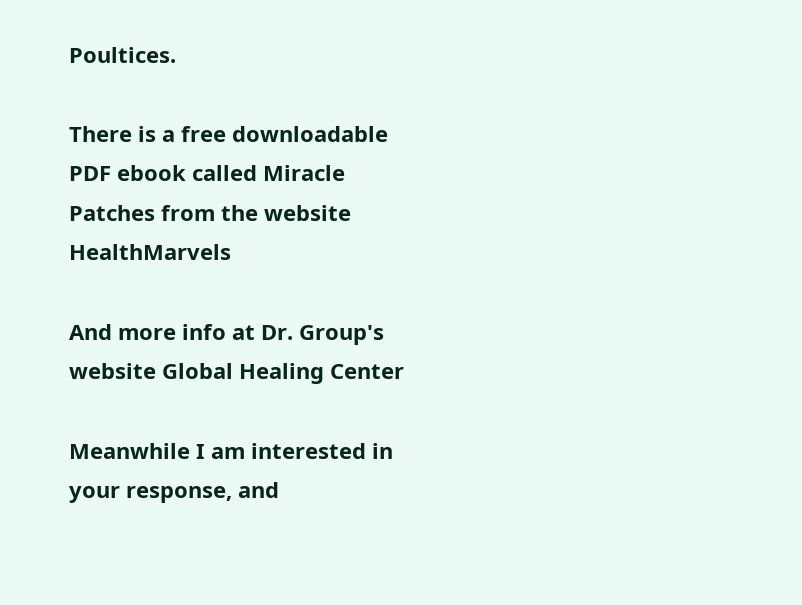Poultices.

There is a free downloadable PDF ebook called Miracle Patches from the website HealthMarvels

And more info at Dr. Group's website Global Healing Center

Meanwhile I am interested in your response, and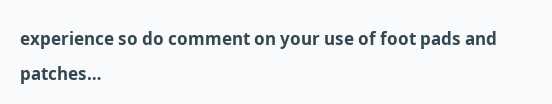experience so do comment on your use of foot pads and patches…